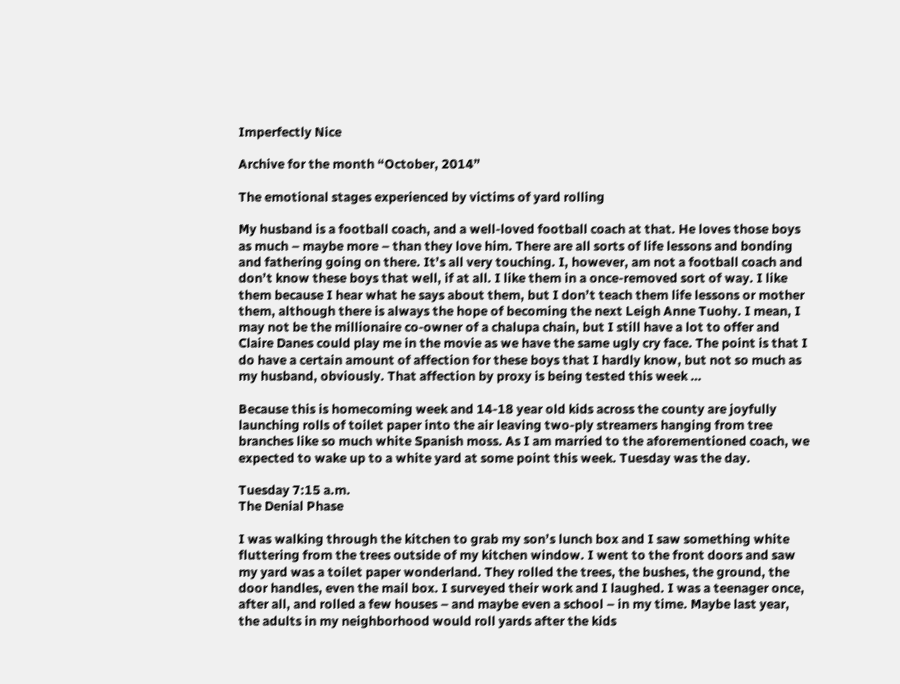Imperfectly Nice

Archive for the month “October, 2014”

The emotional stages experienced by victims of yard rolling

My husband is a football coach, and a well-loved football coach at that. He loves those boys as much – maybe more – than they love him. There are all sorts of life lessons and bonding and fathering going on there. It’s all very touching. I, however, am not a football coach and don’t know these boys that well, if at all. I like them in a once-removed sort of way. I like them because I hear what he says about them, but I don’t teach them life lessons or mother them, although there is always the hope of becoming the next Leigh Anne Tuohy. I mean, I may not be the millionaire co-owner of a chalupa chain, but I still have a lot to offer and Claire Danes could play me in the movie as we have the same ugly cry face. The point is that I do have a certain amount of affection for these boys that I hardly know, but not so much as my husband, obviously. That affection by proxy is being tested this week …

Because this is homecoming week and 14-18 year old kids across the county are joyfully launching rolls of toilet paper into the air leaving two-ply streamers hanging from tree branches like so much white Spanish moss. As I am married to the aforementioned coach, we expected to wake up to a white yard at some point this week. Tuesday was the day.

Tuesday 7:15 a.m.
The Denial Phase

I was walking through the kitchen to grab my son’s lunch box and I saw something white fluttering from the trees outside of my kitchen window. I went to the front doors and saw my yard was a toilet paper wonderland. They rolled the trees, the bushes, the ground, the door handles, even the mail box. I surveyed their work and I laughed. I was a teenager once, after all, and rolled a few houses – and maybe even a school – in my time. Maybe last year, the adults in my neighborhood would roll yards after the kids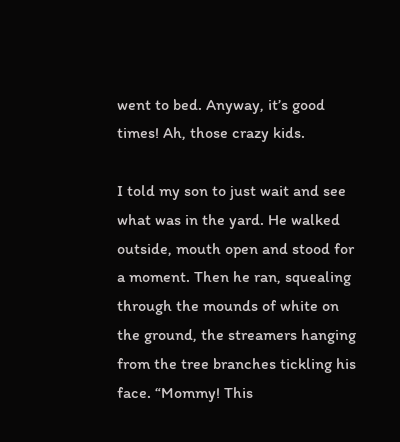went to bed. Anyway, it’s good times! Ah, those crazy kids.

I told my son to just wait and see what was in the yard. He walked outside, mouth open and stood for a moment. Then he ran, squealing through the mounds of white on the ground, the streamers hanging from the tree branches tickling his face. “Mommy! This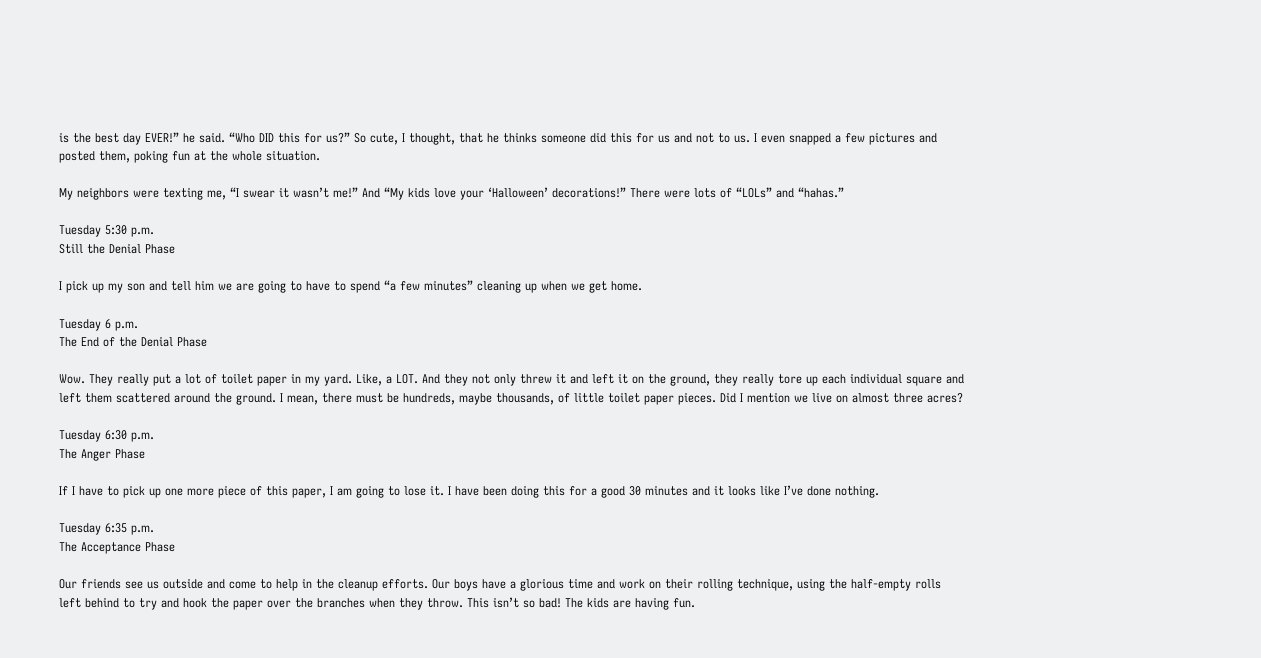is the best day EVER!” he said. “Who DID this for us?” So cute, I thought, that he thinks someone did this for us and not to us. I even snapped a few pictures and posted them, poking fun at the whole situation.

My neighbors were texting me, “I swear it wasn’t me!” And “My kids love your ‘Halloween’ decorations!” There were lots of “LOLs” and “hahas.”

Tuesday 5:30 p.m.
Still the Denial Phase

I pick up my son and tell him we are going to have to spend “a few minutes” cleaning up when we get home.

Tuesday 6 p.m.
The End of the Denial Phase

Wow. They really put a lot of toilet paper in my yard. Like, a LOT. And they not only threw it and left it on the ground, they really tore up each individual square and left them scattered around the ground. I mean, there must be hundreds, maybe thousands, of little toilet paper pieces. Did I mention we live on almost three acres?

Tuesday 6:30 p.m.
The Anger Phase

If I have to pick up one more piece of this paper, I am going to lose it. I have been doing this for a good 30 minutes and it looks like I’ve done nothing.

Tuesday 6:35 p.m.
The Acceptance Phase

Our friends see us outside and come to help in the cleanup efforts. Our boys have a glorious time and work on their rolling technique, using the half-empty rolls left behind to try and hook the paper over the branches when they throw. This isn’t so bad! The kids are having fun.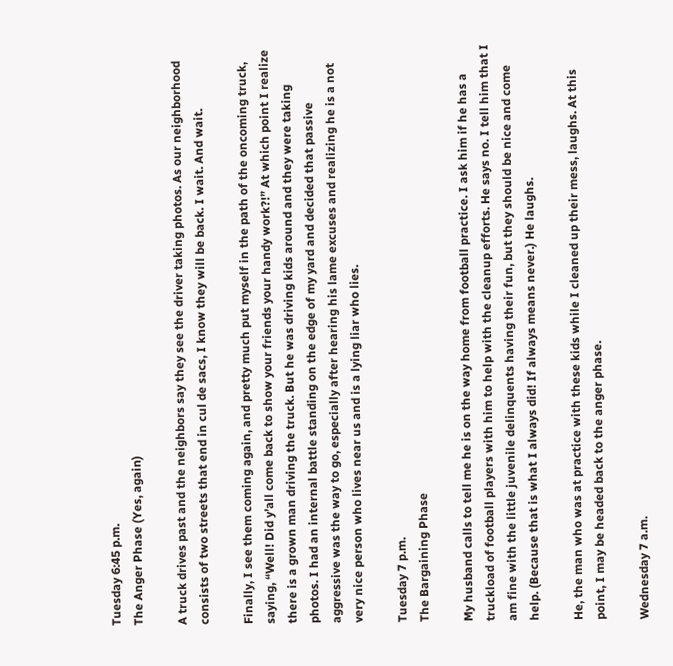Tuesday 6:45 p.m.
The Anger Phase (Yes, again)

A truck drives past and the neighbors say they see the driver taking photos. As our neighborhood consists of two streets that end in cul de sacs, I know they will be back. I wait. And wait.

Finally, I see them coming again, and pretty much put myself in the path of the oncoming truck, saying, “Well! Did y’all come back to show your friends your handy work?!” At which point I realize there is a grown man driving the truck. But he was driving kids around and they were taking photos. I had an internal battle standing on the edge of my yard and decided that passive aggressive was the way to go, especially after hearing his lame excuses and realizing he is a not very nice person who lives near us and is a lying liar who lies.

Tuesday 7 p.m.
The Bargaining Phase

My husband calls to tell me he is on the way home from football practice. I ask him if he has a truckload of football players with him to help with the cleanup efforts. He says no. I tell him that I am fine with the little juvenile delinquents having their fun, but they should be nice and come help. (Because that is what I always did! If always means never.) He laughs.

He, the man who was at practice with these kids while I cleaned up their mess, laughs. At this point, I may be headed back to the anger phase.

Wednesday 7 a.m.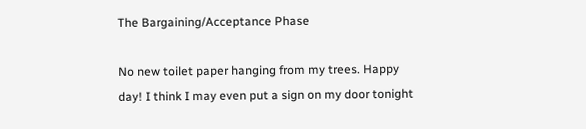The Bargaining/Acceptance Phase

No new toilet paper hanging from my trees. Happy day! I think I may even put a sign on my door tonight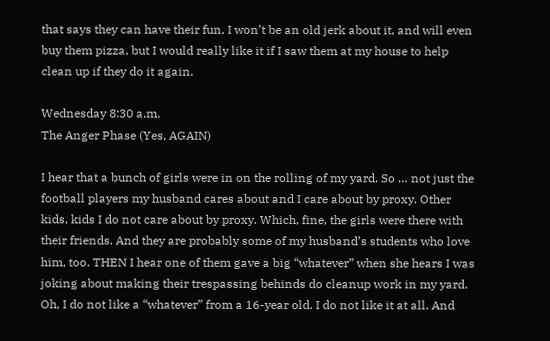that says they can have their fun, I won’t be an old jerk about it, and will even buy them pizza, but I would really like it if I saw them at my house to help clean up if they do it again.

Wednesday 8:30 a.m.
The Anger Phase (Yes, AGAIN)

I hear that a bunch of girls were in on the rolling of my yard. So … not just the football players my husband cares about and I care about by proxy. Other kids, kids I do not care about by proxy. Which, fine, the girls were there with their friends. And they are probably some of my husband’s students who love him, too. THEN I hear one of them gave a big “whatever” when she hears I was joking about making their trespassing behinds do cleanup work in my yard. Oh, I do not like a “whatever” from a 16-year old. I do not like it at all. And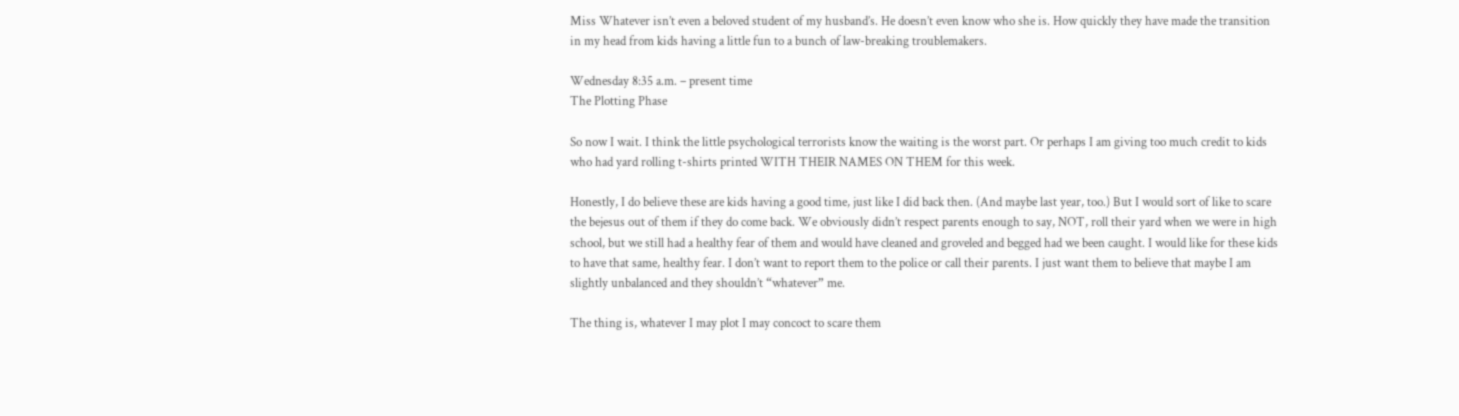Miss Whatever isn’t even a beloved student of my husband’s. He doesn’t even know who she is. How quickly they have made the transition in my head from kids having a little fun to a bunch of law-breaking troublemakers.

Wednesday 8:35 a.m. – present time
The Plotting Phase

So now I wait. I think the little psychological terrorists know the waiting is the worst part. Or perhaps I am giving too much credit to kids who had yard rolling t-shirts printed WITH THEIR NAMES ON THEM for this week.

Honestly, I do believe these are kids having a good time, just like I did back then. (And maybe last year, too.) But I would sort of like to scare the bejesus out of them if they do come back. We obviously didn’t respect parents enough to say, NOT, roll their yard when we were in high school, but we still had a healthy fear of them and would have cleaned and groveled and begged had we been caught. I would like for these kids to have that same, healthy fear. I don’t want to report them to the police or call their parents. I just want them to believe that maybe I am slightly unbalanced and they shouldn’t “whatever” me.

The thing is, whatever I may plot I may concoct to scare them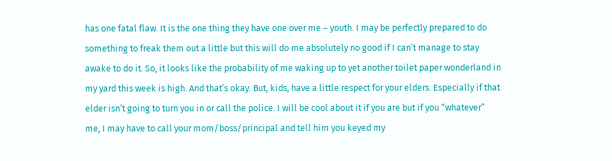has one fatal flaw. It is the one thing they have one over me – youth. I may be perfectly prepared to do something to freak them out a little but this will do me absolutely no good if I can’t manage to stay awake to do it. So, it looks like the probability of me waking up to yet another toilet paper wonderland in my yard this week is high. And that’s okay. But, kids, have a little respect for your elders. Especially if that elder isn’t going to turn you in or call the police. I will be cool about it if you are but if you “whatever” me, I may have to call your mom/boss/principal and tell him you keyed my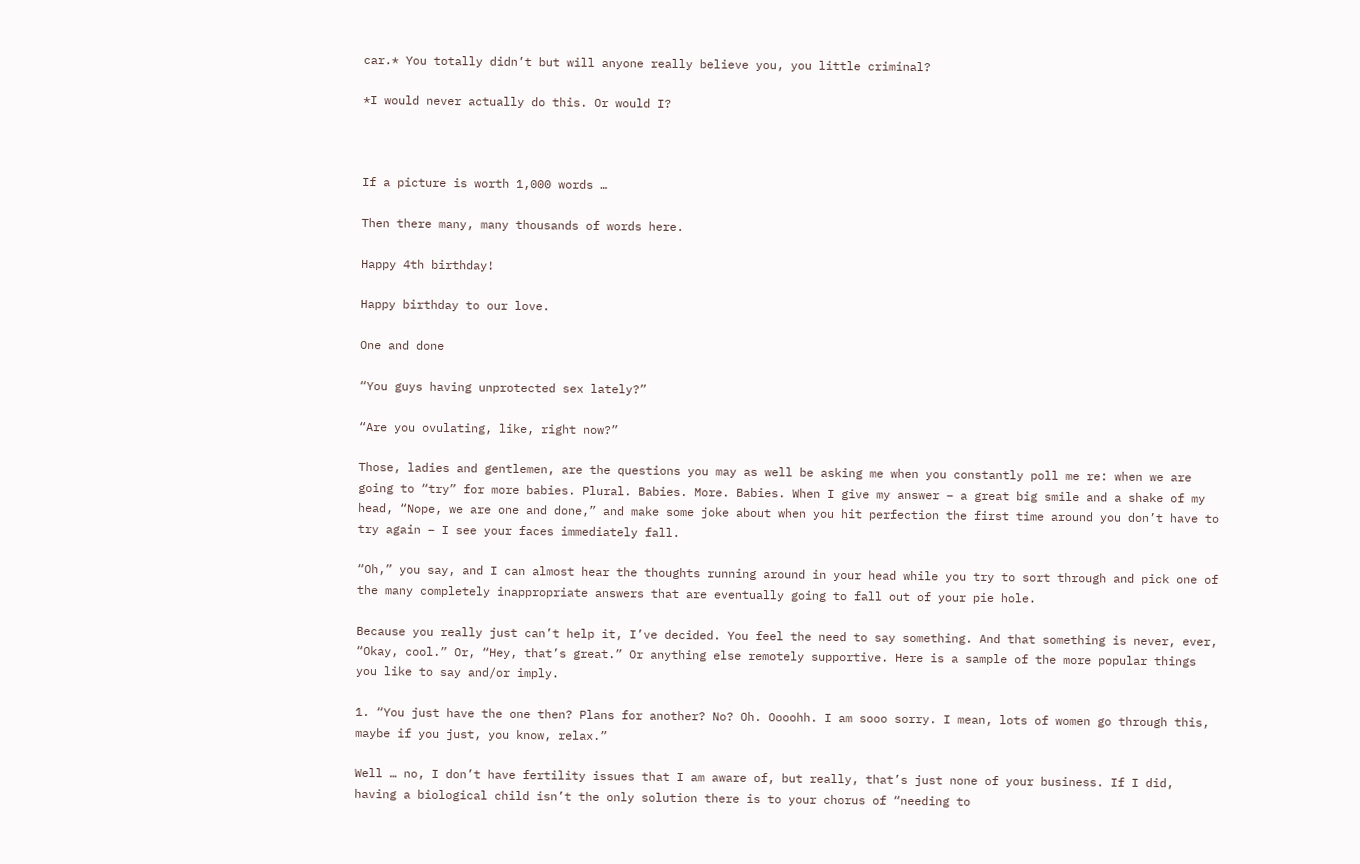car.* You totally didn’t but will anyone really believe you, you little criminal?

*I would never actually do this. Or would I?



If a picture is worth 1,000 words …

Then there many, many thousands of words here.

Happy 4th birthday!

Happy birthday to our love.

One and done

“You guys having unprotected sex lately?”

“Are you ovulating, like, right now?”

Those, ladies and gentlemen, are the questions you may as well be asking me when you constantly poll me re: when we are going to “try” for more babies. Plural. Babies. More. Babies. When I give my answer – a great big smile and a shake of my head, “Nope, we are one and done,” and make some joke about when you hit perfection the first time around you don’t have to try again – I see your faces immediately fall.

“Oh,” you say, and I can almost hear the thoughts running around in your head while you try to sort through and pick one of the many completely inappropriate answers that are eventually going to fall out of your pie hole.

Because you really just can’t help it, I’ve decided. You feel the need to say something. And that something is never, ever, “Okay, cool.” Or, “Hey, that’s great.” Or anything else remotely supportive. Here is a sample of the more popular things you like to say and/or imply.

1. “You just have the one then? Plans for another? No? Oh. Oooohh. I am sooo sorry. I mean, lots of women go through this, maybe if you just, you know, relax.”

Well … no, I don’t have fertility issues that I am aware of, but really, that’s just none of your business. If I did, having a biological child isn’t the only solution there is to your chorus of “needing to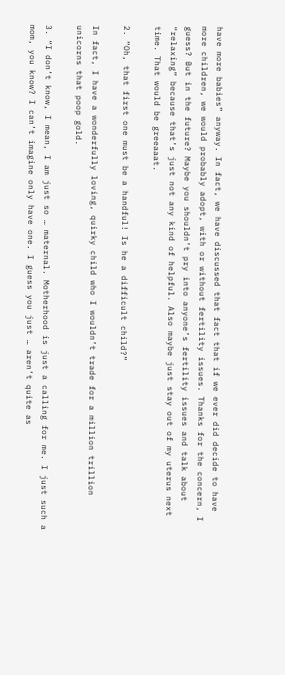have more babies” anyway. In fact, we have discussed that fact that if we ever did decide to have more children, we would probably adopt, with or without fertility issues. Thanks for the concern, I guess? But in the future? Maybe you shouldn’t pry into anyone’s fertility issues and talk about “relaxing” because that’s just not any kind of helpful. Also maybe just stay out of my uterus next time. That would be greeaaat.

2. “Oh, that first one must be a handful! Is he a difficult child?”

In fact, I have a wonderfully loving, quirky child who I wouldn’t trade for a million trillion unicorns that poop gold.

3. “I don’t know, I mean, I am just so … maternal. Motherhood is just a calling for me. I just such a mom, you know? I can’t imagine only have one. I guess you just … aren’t quite as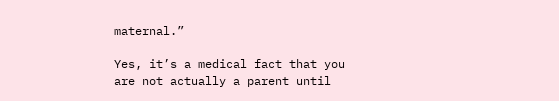maternal.”

Yes, it’s a medical fact that you are not actually a parent until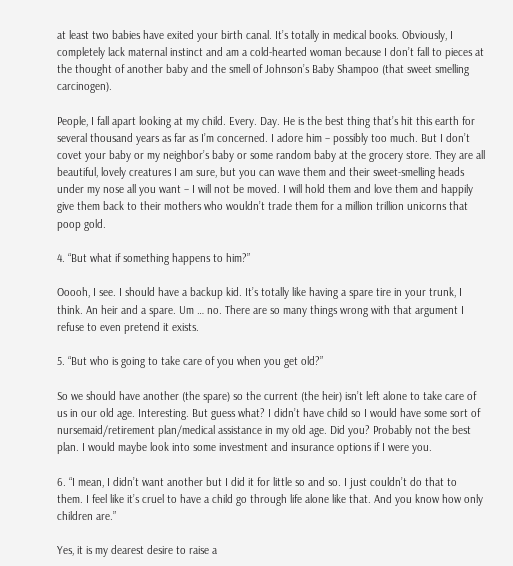at least two babies have exited your birth canal. It’s totally in medical books. Obviously, I completely lack maternal instinct and am a cold-hearted woman because I don’t fall to pieces at the thought of another baby and the smell of Johnson’s Baby Shampoo (that sweet smelling carcinogen).

People, I fall apart looking at my child. Every. Day. He is the best thing that’s hit this earth for several thousand years as far as I’m concerned. I adore him – possibly too much. But I don’t covet your baby or my neighbor’s baby or some random baby at the grocery store. They are all beautiful, lovely creatures I am sure, but you can wave them and their sweet-smelling heads under my nose all you want – I will not be moved. I will hold them and love them and happily give them back to their mothers who wouldn’t trade them for a million trillion unicorns that poop gold.

4. “But what if something happens to him?”

Ooooh, I see. I should have a backup kid. It’s totally like having a spare tire in your trunk, I think. An heir and a spare. Um … no. There are so many things wrong with that argument I refuse to even pretend it exists.

5. “But who is going to take care of you when you get old?”

So we should have another (the spare) so the current (the heir) isn’t left alone to take care of us in our old age. Interesting. But guess what? I didn’t have child so I would have some sort of nursemaid/retirement plan/medical assistance in my old age. Did you? Probably not the best plan. I would maybe look into some investment and insurance options if I were you.

6. “I mean, I didn’t want another but I did it for little so and so. I just couldn’t do that to them. I feel like it’s cruel to have a child go through life alone like that. And you know how only children are.”

Yes, it is my dearest desire to raise a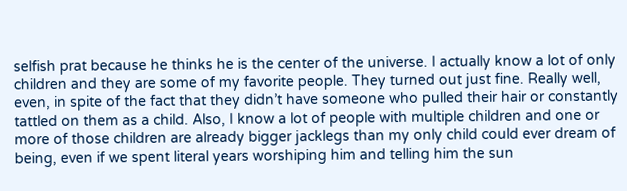selfish prat because he thinks he is the center of the universe. I actually know a lot of only children and they are some of my favorite people. They turned out just fine. Really well, even, in spite of the fact that they didn’t have someone who pulled their hair or constantly tattled on them as a child. Also, I know a lot of people with multiple children and one or more of those children are already bigger jacklegs than my only child could ever dream of being, even if we spent literal years worshiping him and telling him the sun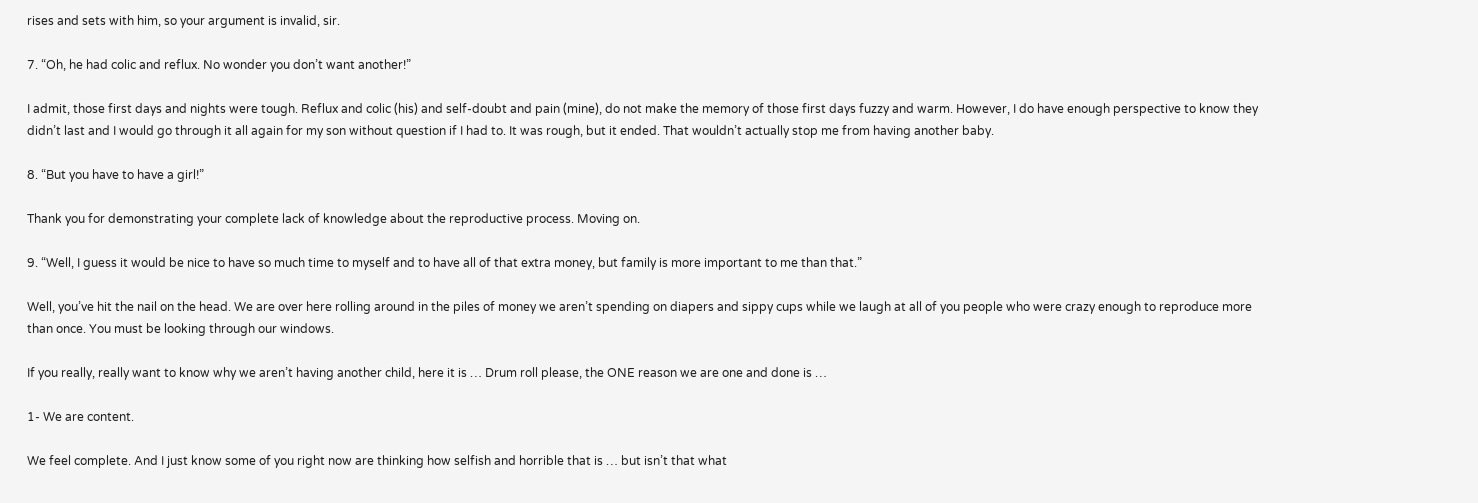rises and sets with him, so your argument is invalid, sir.

7. “Oh, he had colic and reflux. No wonder you don’t want another!”

I admit, those first days and nights were tough. Reflux and colic (his) and self-doubt and pain (mine), do not make the memory of those first days fuzzy and warm. However, I do have enough perspective to know they didn’t last and I would go through it all again for my son without question if I had to. It was rough, but it ended. That wouldn’t actually stop me from having another baby.

8. “But you have to have a girl!”

Thank you for demonstrating your complete lack of knowledge about the reproductive process. Moving on.

9. “Well, I guess it would be nice to have so much time to myself and to have all of that extra money, but family is more important to me than that.”

Well, you’ve hit the nail on the head. We are over here rolling around in the piles of money we aren’t spending on diapers and sippy cups while we laugh at all of you people who were crazy enough to reproduce more than once. You must be looking through our windows.

If you really, really want to know why we aren’t having another child, here it is … Drum roll please, the ONE reason we are one and done is …

1- We are content.

We feel complete. And I just know some of you right now are thinking how selfish and horrible that is … but isn’t that what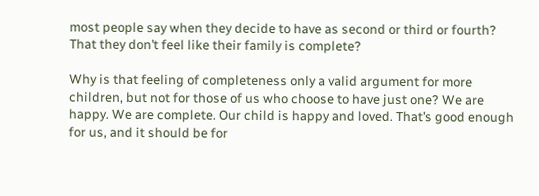most people say when they decide to have as second or third or fourth? That they don’t feel like their family is complete?

Why is that feeling of completeness only a valid argument for more children, but not for those of us who choose to have just one? We are happy. We are complete. Our child is happy and loved. That’s good enough for us, and it should be for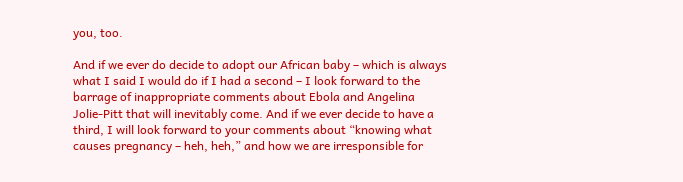you, too.

And if we ever do decide to adopt our African baby – which is always what I said I would do if I had a second – I look forward to the barrage of inappropriate comments about Ebola and Angelina Jolie-Pitt that will inevitably come. And if we ever decide to have a third, I will look forward to your comments about “knowing what causes pregnancy – heh, heh,” and how we are irresponsible for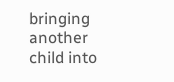bringing another child into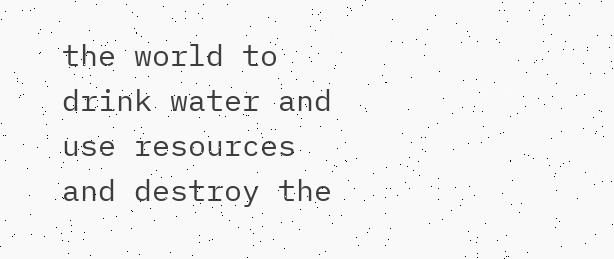the world to drink water and use resources and destroy the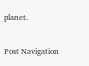planet.

Post Navigation